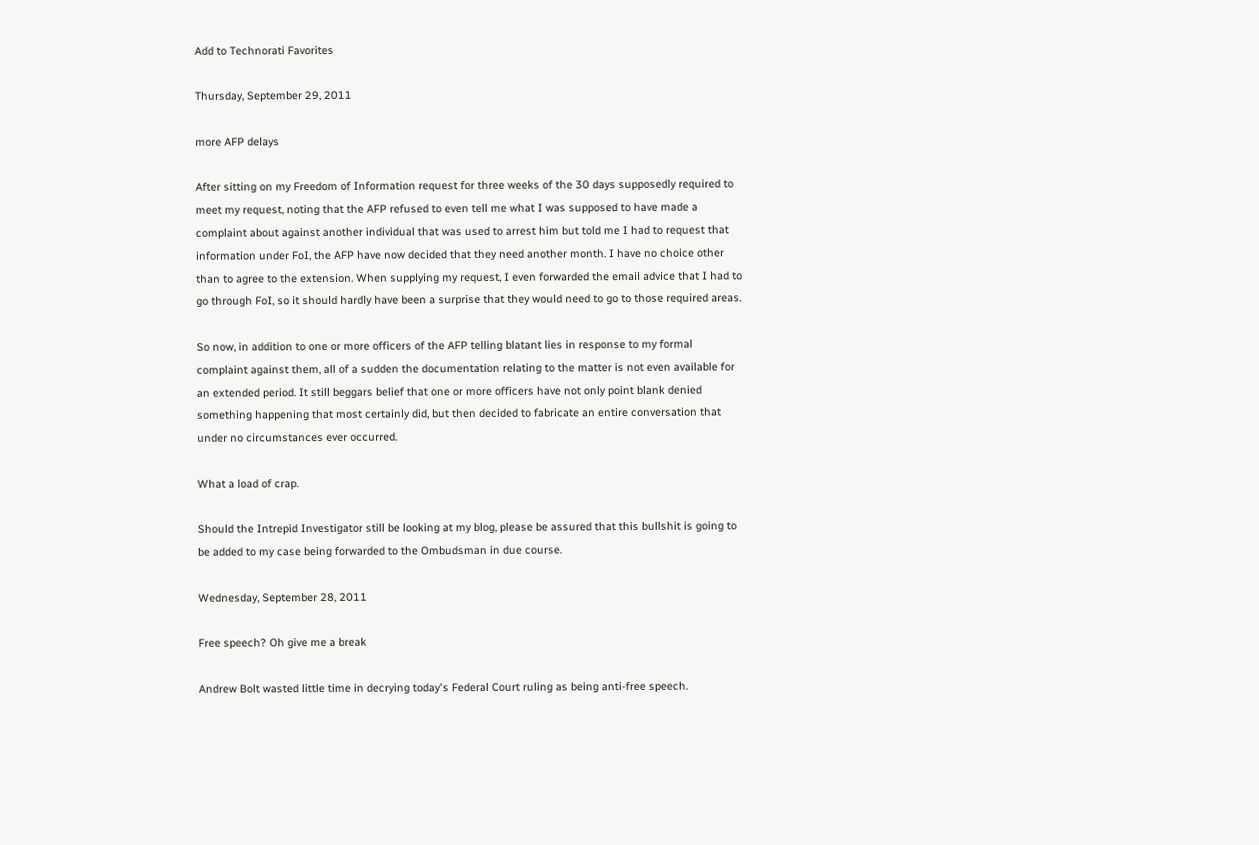Add to Technorati Favorites

Thursday, September 29, 2011

more AFP delays

After sitting on my Freedom of Information request for three weeks of the 30 days supposedly required to meet my request, noting that the AFP refused to even tell me what I was supposed to have made a complaint about against another individual that was used to arrest him but told me I had to request that information under FoI, the AFP have now decided that they need another month. I have no choice other than to agree to the extension. When supplying my request, I even forwarded the email advice that I had to go through FoI, so it should hardly have been a surprise that they would need to go to those required areas.

So now, in addition to one or more officers of the AFP telling blatant lies in response to my formal complaint against them, all of a sudden the documentation relating to the matter is not even available for an extended period. It still beggars belief that one or more officers have not only point blank denied something happening that most certainly did, but then decided to fabricate an entire conversation that under no circumstances ever occurred.

What a load of crap.

Should the Intrepid Investigator still be looking at my blog, please be assured that this bullshit is going to be added to my case being forwarded to the Ombudsman in due course.

Wednesday, September 28, 2011

Free speech? Oh give me a break

Andrew Bolt wasted little time in decrying today's Federal Court ruling as being anti-free speech.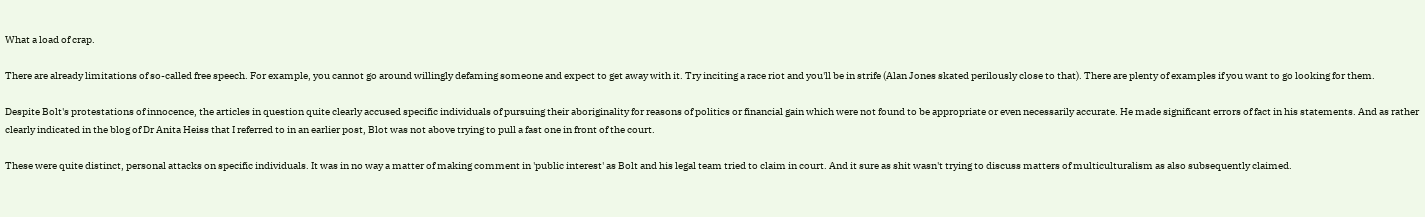What a load of crap.

There are already limitations of so-called free speech. For example, you cannot go around willingly defaming someone and expect to get away with it. Try inciting a race riot and you'll be in strife (Alan Jones skated perilously close to that). There are plenty of examples if you want to go looking for them.

Despite Bolt's protestations of innocence, the articles in question quite clearly accused specific individuals of pursuing their aboriginality for reasons of politics or financial gain which were not found to be appropriate or even necessarily accurate. He made significant errors of fact in his statements. And as rather clearly indicated in the blog of Dr Anita Heiss that I referred to in an earlier post, Blot was not above trying to pull a fast one in front of the court.

These were quite distinct, personal attacks on specific individuals. It was in no way a matter of making comment in 'public interest' as Bolt and his legal team tried to claim in court. And it sure as shit wasn't trying to discuss matters of multiculturalism as also subsequently claimed.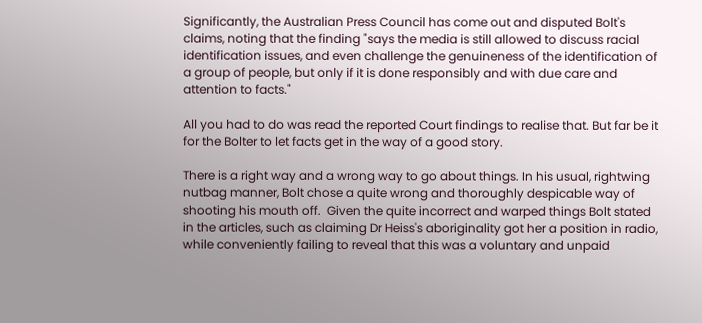Significantly, the Australian Press Council has come out and disputed Bolt's claims, noting that the finding "says the media is still allowed to discuss racial identification issues, and even challenge the genuineness of the identification of a group of people, but only if it is done responsibly and with due care and attention to facts."

All you had to do was read the reported Court findings to realise that. But far be it for the Bolter to let facts get in the way of a good story.

There is a right way and a wrong way to go about things. In his usual, rightwing nutbag manner, Bolt chose a quite wrong and thoroughly despicable way of shooting his mouth off.  Given the quite incorrect and warped things Bolt stated in the articles, such as claiming Dr Heiss's aboriginality got her a position in radio, while conveniently failing to reveal that this was a voluntary and unpaid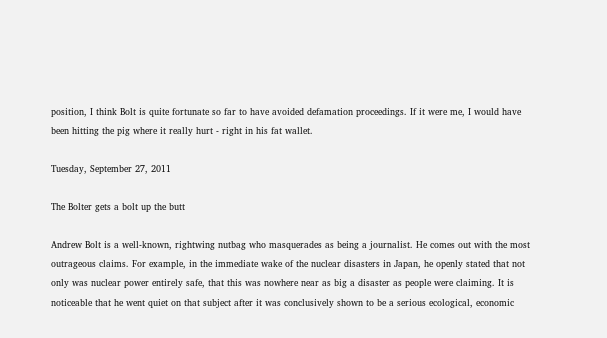position, I think Bolt is quite fortunate so far to have avoided defamation proceedings. If it were me, I would have been hitting the pig where it really hurt - right in his fat wallet.

Tuesday, September 27, 2011

The Bolter gets a bolt up the butt

Andrew Bolt is a well-known, rightwing nutbag who masquerades as being a journalist. He comes out with the most outrageous claims. For example, in the immediate wake of the nuclear disasters in Japan, he openly stated that not only was nuclear power entirely safe, that this was nowhere near as big a disaster as people were claiming. It is noticeable that he went quiet on that subject after it was conclusively shown to be a serious ecological, economic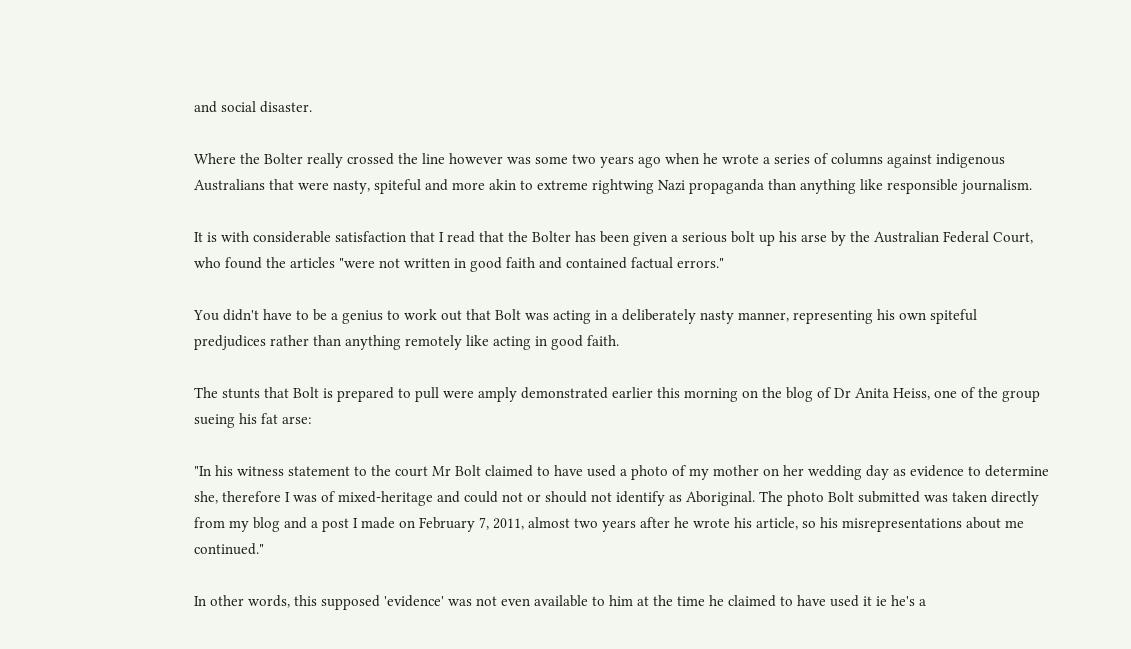and social disaster.

Where the Bolter really crossed the line however was some two years ago when he wrote a series of columns against indigenous Australians that were nasty, spiteful and more akin to extreme rightwing Nazi propaganda than anything like responsible journalism.

It is with considerable satisfaction that I read that the Bolter has been given a serious bolt up his arse by the Australian Federal Court, who found the articles "were not written in good faith and contained factual errors."

You didn't have to be a genius to work out that Bolt was acting in a deliberately nasty manner, representing his own spiteful predjudices rather than anything remotely like acting in good faith.

The stunts that Bolt is prepared to pull were amply demonstrated earlier this morning on the blog of Dr Anita Heiss, one of the group sueing his fat arse:

"In his witness statement to the court Mr Bolt claimed to have used a photo of my mother on her wedding day as evidence to determine she, therefore I was of mixed-heritage and could not or should not identify as Aboriginal. The photo Bolt submitted was taken directly from my blog and a post I made on February 7, 2011, almost two years after he wrote his article, so his misrepresentations about me continued."

In other words, this supposed 'evidence' was not even available to him at the time he claimed to have used it ie he's a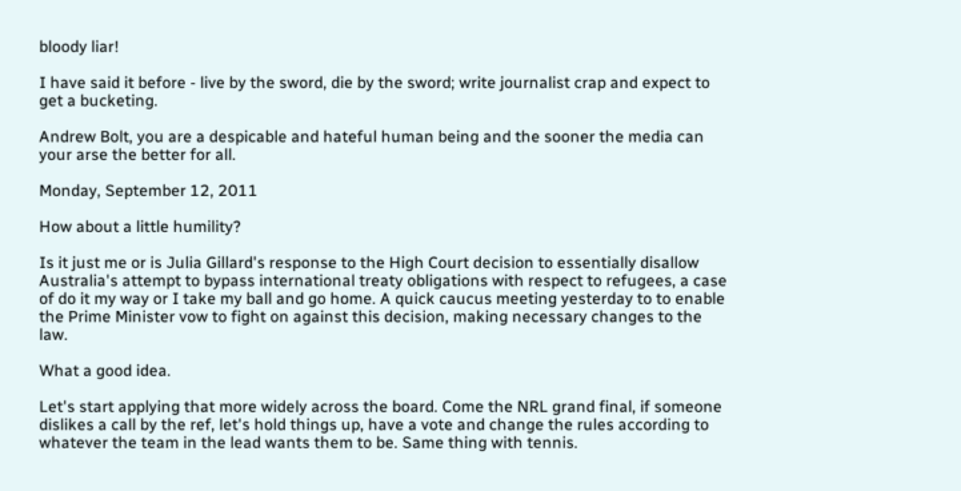bloody liar!

I have said it before - live by the sword, die by the sword; write journalist crap and expect to get a bucketing.

Andrew Bolt, you are a despicable and hateful human being and the sooner the media can your arse the better for all.

Monday, September 12, 2011

How about a little humility?

Is it just me or is Julia Gillard's response to the High Court decision to essentially disallow Australia's attempt to bypass international treaty obligations with respect to refugees, a case of do it my way or I take my ball and go home. A quick caucus meeting yesterday to to enable the Prime Minister vow to fight on against this decision, making necessary changes to the law.

What a good idea.

Let's start applying that more widely across the board. Come the NRL grand final, if someone dislikes a call by the ref, let's hold things up, have a vote and change the rules according to whatever the team in the lead wants them to be. Same thing with tennis.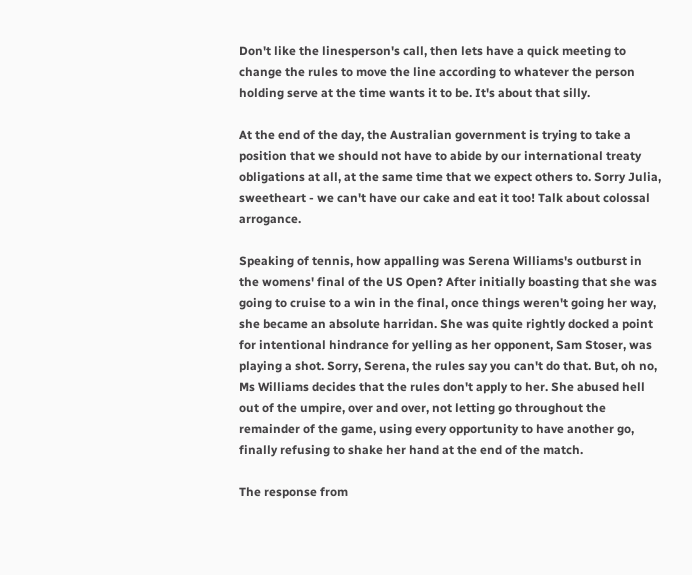Don't like the linesperson's call, then lets have a quick meeting to change the rules to move the line according to whatever the person holding serve at the time wants it to be. It's about that silly.

At the end of the day, the Australian government is trying to take a position that we should not have to abide by our international treaty obligations at all, at the same time that we expect others to. Sorry Julia, sweetheart - we can't have our cake and eat it too! Talk about colossal arrogance.

Speaking of tennis, how appalling was Serena Williams's outburst in the womens' final of the US Open? After initially boasting that she was going to cruise to a win in the final, once things weren't going her way, she became an absolute harridan. She was quite rightly docked a point for intentional hindrance for yelling as her opponent, Sam Stoser, was playing a shot. Sorry, Serena, the rules say you can't do that. But, oh no, Ms Williams decides that the rules don't apply to her. She abused hell out of the umpire, over and over, not letting go throughout the remainder of the game, using every opportunity to have another go, finally refusing to shake her hand at the end of the match.

The response from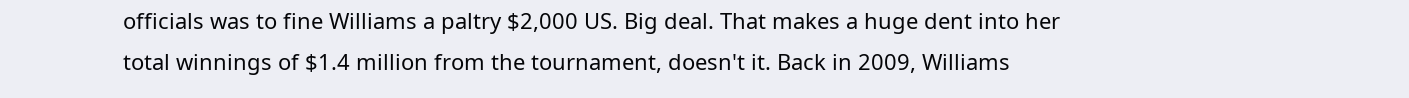officials was to fine Williams a paltry $2,000 US. Big deal. That makes a huge dent into her total winnings of $1.4 million from the tournament, doesn't it. Back in 2009, Williams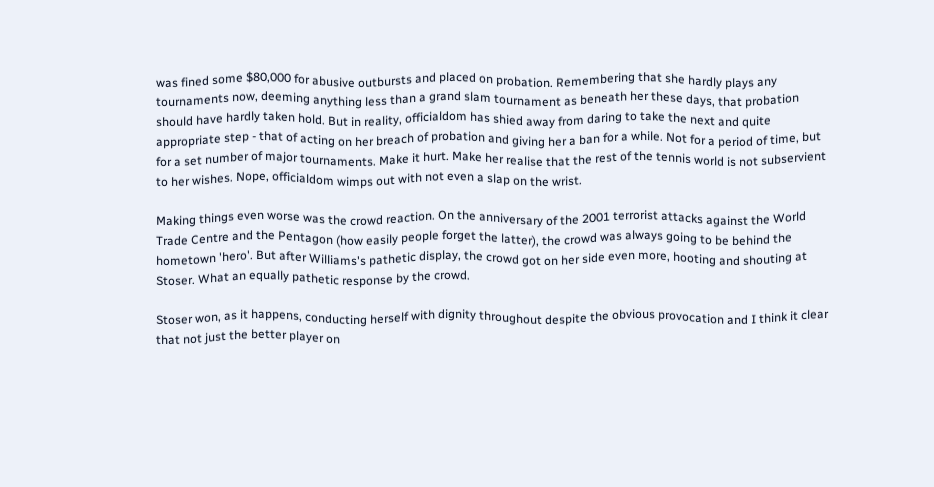was fined some $80,000 for abusive outbursts and placed on probation. Remembering that she hardly plays any tournaments now, deeming anything less than a grand slam tournament as beneath her these days, that probation should have hardly taken hold. But in reality, officialdom has shied away from daring to take the next and quite appropriate step - that of acting on her breach of probation and giving her a ban for a while. Not for a period of time, but for a set number of major tournaments. Make it hurt. Make her realise that the rest of the tennis world is not subservient to her wishes. Nope, officialdom wimps out with not even a slap on the wrist.

Making things even worse was the crowd reaction. On the anniversary of the 2001 terrorist attacks against the World Trade Centre and the Pentagon (how easily people forget the latter), the crowd was always going to be behind the hometown 'hero'. But after Williams's pathetic display, the crowd got on her side even more, hooting and shouting at Stoser. What an equally pathetic response by the crowd.

Stoser won, as it happens, conducting herself with dignity throughout despite the obvious provocation and I think it clear that not just the better player on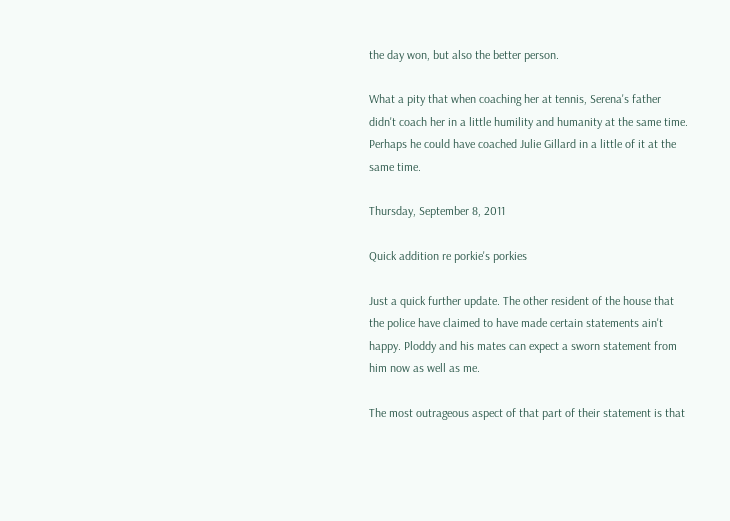the day won, but also the better person.

What a pity that when coaching her at tennis, Serena's father didn't coach her in a little humility and humanity at the same time. Perhaps he could have coached Julie Gillard in a little of it at the same time.

Thursday, September 8, 2011

Quick addition re porkie's porkies

Just a quick further update. The other resident of the house that the police have claimed to have made certain statements ain't happy. Ploddy and his mates can expect a sworn statement from him now as well as me.

The most outrageous aspect of that part of their statement is that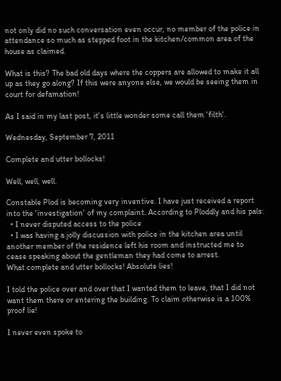not only did no such conversation even occur, no member of the police in attendance so much as stepped foot in the kitchen/common area of the house as claimed.

What is this? The bad old days where the coppers are allowed to make it all up as they go along? If this were anyone else, we would be seeing them in court for defamation!

As I said in my last post, it's little wonder some call them 'filth'.

Wednesday, September 7, 2011

Complete and utter bollocks!

Well, well, well.

Constable Plod is becoming very inventive. I have just received a report into the 'investigation' of my complaint. According to Ploddly and his pals:
  • I never disputed access to the police
  • I was having a jolly discussion with police in the kitchen area until another member of the residence left his room and instructed me to cease speaking about the gentleman they had come to arrest.
What complete and utter bollocks! Absolute lies!

I told the police over and over that I wanted them to leave, that I did not want them there or entering the building. To claim otherwise is a 100% proof lie!

I never even spoke to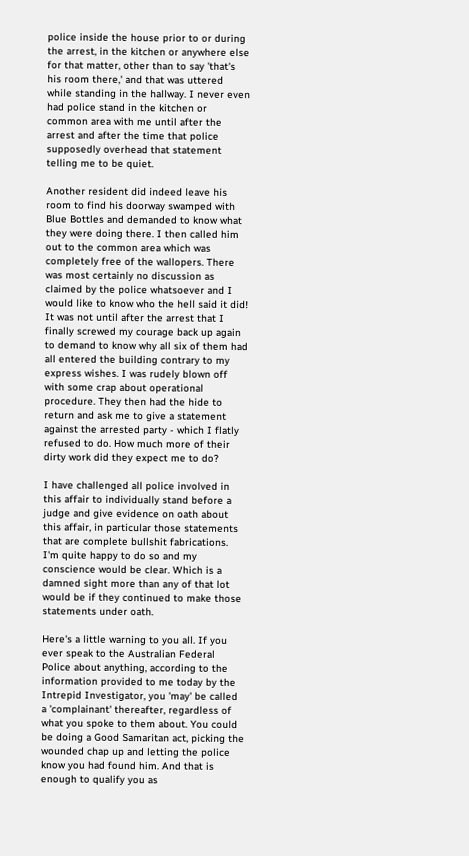police inside the house prior to or during the arrest, in the kitchen or anywhere else for that matter, other than to say 'that's his room there,' and that was uttered while standing in the hallway. I never even had police stand in the kitchen or common area with me until after the arrest and after the time that police supposedly overhead that statement telling me to be quiet.

Another resident did indeed leave his room to find his doorway swamped with Blue Bottles and demanded to know what they were doing there. I then called him out to the common area which was completely free of the wallopers. There was most certainly no discussion as claimed by the police whatsoever and I would like to know who the hell said it did! It was not until after the arrest that I finally screwed my courage back up again to demand to know why all six of them had all entered the building contrary to my express wishes. I was rudely blown off with some crap about operational procedure. They then had the hide to return and ask me to give a statement against the arrested party - which I flatly refused to do. How much more of their dirty work did they expect me to do?

I have challenged all police involved in this affair to individually stand before a judge and give evidence on oath about this affair, in particular those statements that are complete bullshit fabrications. I'm quite happy to do so and my conscience would be clear. Which is a damned sight more than any of that lot would be if they continued to make those statements under oath.

Here's a little warning to you all. If you ever speak to the Australian Federal Police about anything, according to the information provided to me today by the Intrepid Investigator, you 'may' be called a 'complainant' thereafter, regardless of what you spoke to them about. You could be doing a Good Samaritan act, picking the wounded chap up and letting the police know you had found him. And that is enough to qualify you as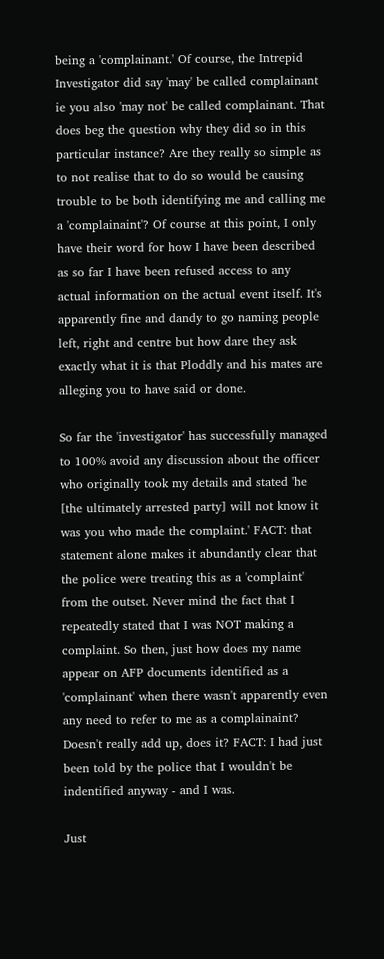being a 'complainant.' Of course, the Intrepid Investigator did say 'may' be called complainant ie you also 'may not' be called complainant. That does beg the question why they did so in this particular instance? Are they really so simple as to not realise that to do so would be causing trouble to be both identifying me and calling me a 'complainaint'? Of course at this point, I only have their word for how I have been described as so far I have been refused access to any actual information on the actual event itself. It's apparently fine and dandy to go naming people left, right and centre but how dare they ask exactly what it is that Ploddly and his mates are alleging you to have said or done.

So far the 'investigator' has successfully managed to 100% avoid any discussion about the officer who originally took my details and stated 'he [the ultimately arrested party] will not know it was you who made the complaint.' FACT: that statement alone makes it abundantly clear that the police were treating this as a 'complaint' from the outset. Never mind the fact that I repeatedly stated that I was NOT making a complaint. So then, just how does my name appear on AFP documents identified as a 'complainant' when there wasn't apparently even any need to refer to me as a complainaint? Doesn't really add up, does it? FACT: I had just been told by the police that I wouldn't be indentified anyway - and I was.

Just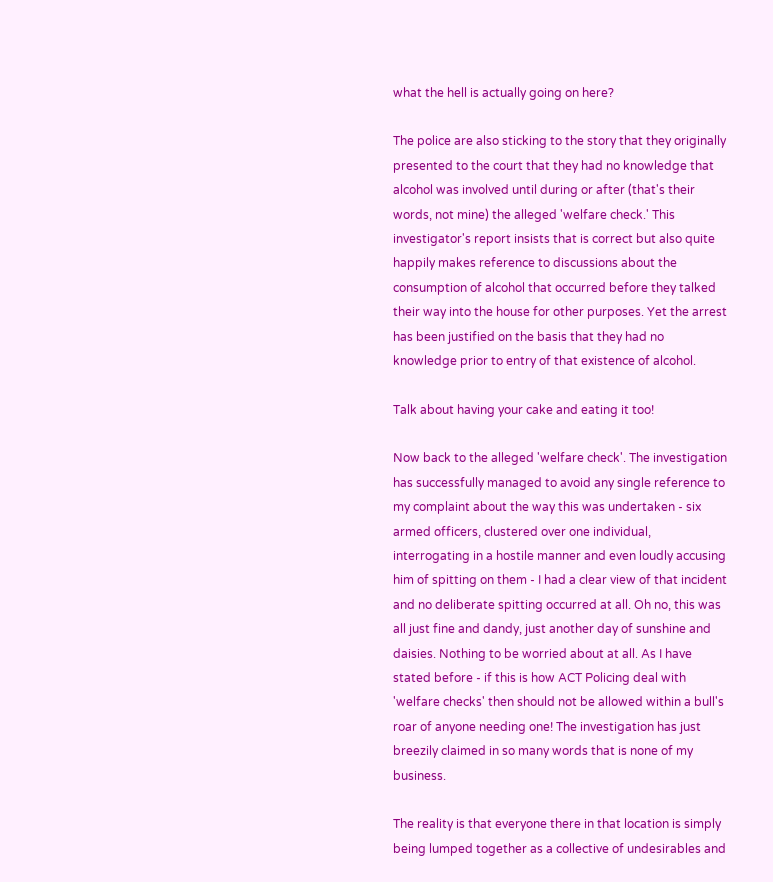what the hell is actually going on here?

The police are also sticking to the story that they originally presented to the court that they had no knowledge that alcohol was involved until during or after (that's their words, not mine) the alleged 'welfare check.' This
investigator's report insists that is correct but also quite happily makes reference to discussions about the consumption of alcohol that occurred before they talked their way into the house for other purposes. Yet the arrest has been justified on the basis that they had no knowledge prior to entry of that existence of alcohol.

Talk about having your cake and eating it too!

Now back to the alleged 'welfare check'. The investigation has successfully managed to avoid any single reference to my complaint about the way this was undertaken - six armed officers, clustered over one individual, interrogating in a hostile manner and even loudly accusing him of spitting on them - I had a clear view of that incident and no deliberate spitting occurred at all. Oh no, this was all just fine and dandy, just another day of sunshine and daisies. Nothing to be worried about at all. As I have stated before - if this is how ACT Policing deal with 'welfare checks' then should not be allowed within a bull's roar of anyone needing one! The investigation has just breezily claimed in so many words that is none of my business.

The reality is that everyone there in that location is simply being lumped together as a collective of undesirables and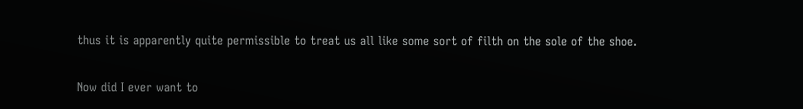thus it is apparently quite permissible to treat us all like some sort of filth on the sole of the shoe.

Now did I ever want to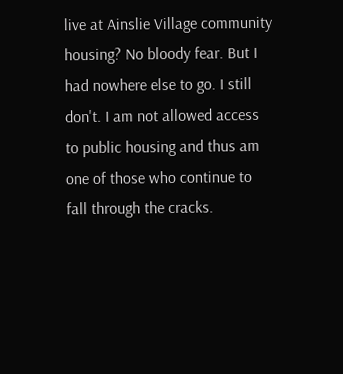live at Ainslie Village community housing? No bloody fear. But I had nowhere else to go. I still don't. I am not allowed access to public housing and thus am one of those who continue to fall through the cracks.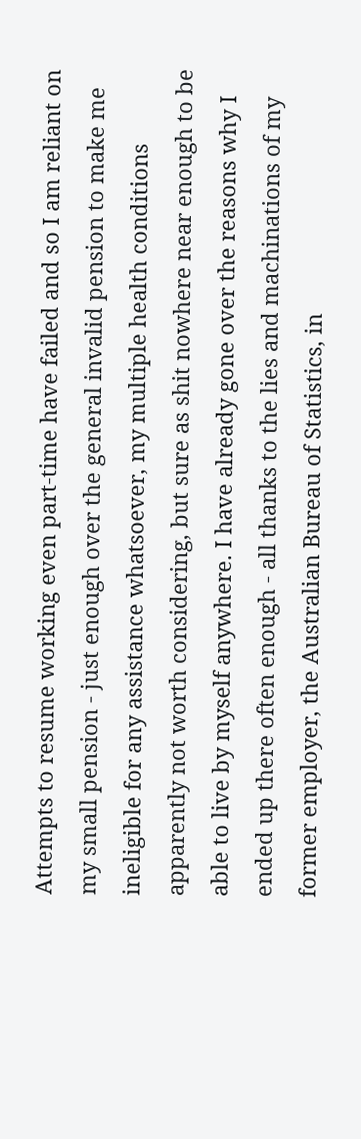Attempts to resume working even part-time have failed and so I am reliant on my small pension - just enough over the general invalid pension to make me ineligible for any assistance whatsoever, my multiple health conditions apparently not worth considering, but sure as shit nowhere near enough to be able to live by myself anywhere. I have already gone over the reasons why I ended up there often enough - all thanks to the lies and machinations of my former employer, the Australian Bureau of Statistics, in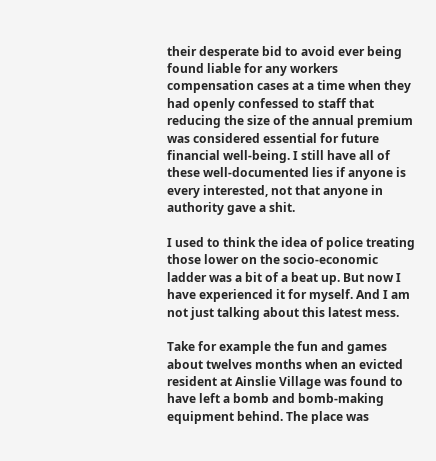their desperate bid to avoid ever being found liable for any workers compensation cases at a time when they had openly confessed to staff that reducing the size of the annual premium was considered essential for future financial well-being. I still have all of these well-documented lies if anyone is every interested, not that anyone in authority gave a shit.

I used to think the idea of police treating those lower on the socio-economic ladder was a bit of a beat up. But now I have experienced it for myself. And I am not just talking about this latest mess.

Take for example the fun and games about twelves months when an evicted resident at Ainslie Village was found to have left a bomb and bomb-making equipment behind. The place was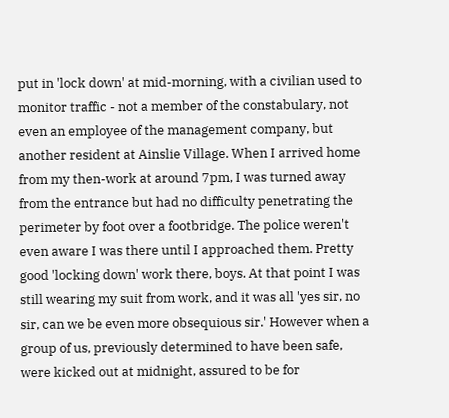put in 'lock down' at mid-morning, with a civilian used to monitor traffic - not a member of the constabulary, not even an employee of the management company, but another resident at Ainslie Village. When I arrived home from my then-work at around 7pm, I was turned away from the entrance but had no difficulty penetrating the perimeter by foot over a footbridge. The police weren't even aware I was there until I approached them. Pretty good 'locking down' work there, boys. At that point I was still wearing my suit from work, and it was all 'yes sir, no sir, can we be even more obsequious sir.' However when a group of us, previously determined to have been safe, were kicked out at midnight, assured to be for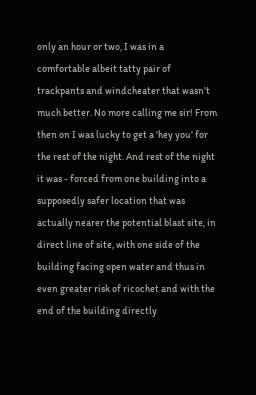only an hour or two, I was in a comfortable albeit tatty pair of trackpants and windcheater that wasn't much better. No more calling me sir! From then on I was lucky to get a 'hey you' for the rest of the night. And rest of the night it was - forced from one building into a supposedly safer location that was actually nearer the potential blast site, in direct line of site, with one side of the building facing open water and thus in even greater risk of ricochet and with the end of the building directly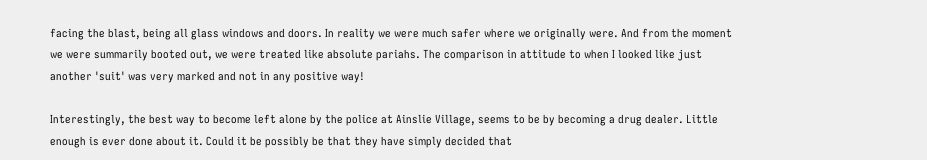facing the blast, being all glass windows and doors. In reality we were much safer where we originally were. And from the moment we were summarily booted out, we were treated like absolute pariahs. The comparison in attitude to when I looked like just another 'suit' was very marked and not in any positive way!

Interestingly, the best way to become left alone by the police at Ainslie Village, seems to be by becoming a drug dealer. Little enough is ever done about it. Could it be possibly be that they have simply decided that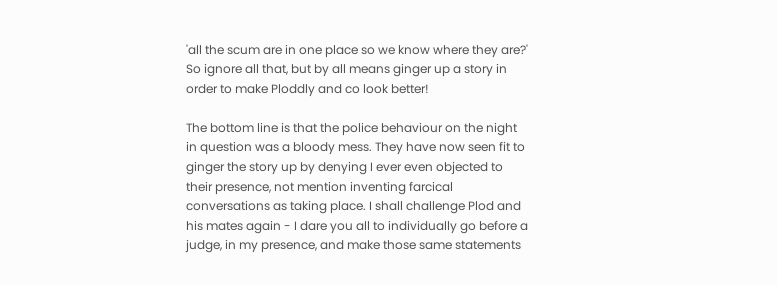'all the scum are in one place so we know where they are?' So ignore all that, but by all means ginger up a story in order to make Ploddly and co look better!

The bottom line is that the police behaviour on the night in question was a bloody mess. They have now seen fit to ginger the story up by denying I ever even objected to their presence, not mention inventing farcical conversations as taking place. I shall challenge Plod and his mates again - I dare you all to individually go before a judge, in my presence, and make those same statements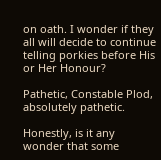on oath. I wonder if they all will decide to continue telling porkies before His or Her Honour?

Pathetic, Constable Plod, absolutely pathetic.

Honestly, is it any wonder that some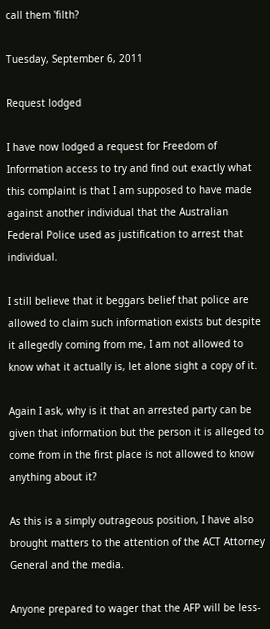call them 'filth?

Tuesday, September 6, 2011

Request lodged

I have now lodged a request for Freedom of Information access to try and find out exactly what this complaint is that I am supposed to have made against another individual that the Australian Federal Police used as justification to arrest that individual.

I still believe that it beggars belief that police are allowed to claim such information exists but despite it allegedly coming from me, I am not allowed to know what it actually is, let alone sight a copy of it.

Again I ask, why is it that an arrested party can be given that information but the person it is alleged to come from in the first place is not allowed to know anything about it?

As this is a simply outrageous position, I have also brought matters to the attention of the ACT Attorney General and the media.

Anyone prepared to wager that the AFP will be less-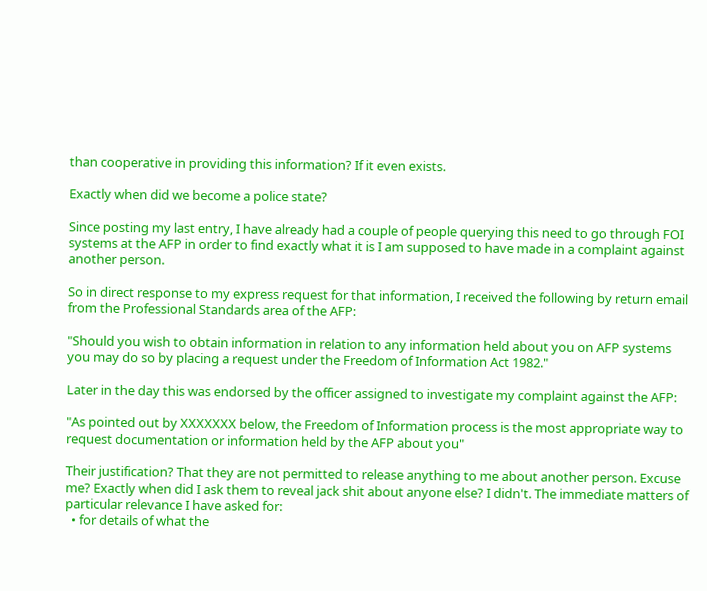than cooperative in providing this information? If it even exists.

Exactly when did we become a police state?

Since posting my last entry, I have already had a couple of people querying this need to go through FOI systems at the AFP in order to find exactly what it is I am supposed to have made in a complaint against another person.

So in direct response to my express request for that information, I received the following by return email from the Professional Standards area of the AFP:

"Should you wish to obtain information in relation to any information held about you on AFP systems you may do so by placing a request under the Freedom of Information Act 1982."

Later in the day this was endorsed by the officer assigned to investigate my complaint against the AFP:

"As pointed out by XXXXXXX below, the Freedom of Information process is the most appropriate way to request documentation or information held by the AFP about you"

Their justification? That they are not permitted to release anything to me about another person. Excuse me? Exactly when did I ask them to reveal jack shit about anyone else? I didn't. The immediate matters of particular relevance I have asked for:
  • for details of what the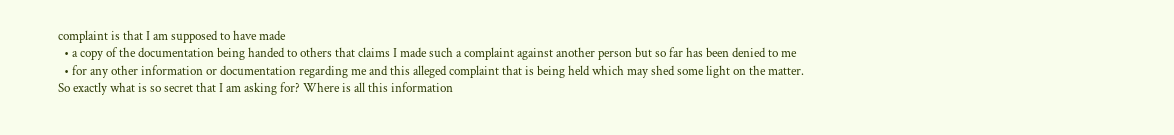complaint is that I am supposed to have made
  • a copy of the documentation being handed to others that claims I made such a complaint against another person but so far has been denied to me
  • for any other information or documentation regarding me and this alleged complaint that is being held which may shed some light on the matter.
So exactly what is so secret that I am asking for? Where is all this information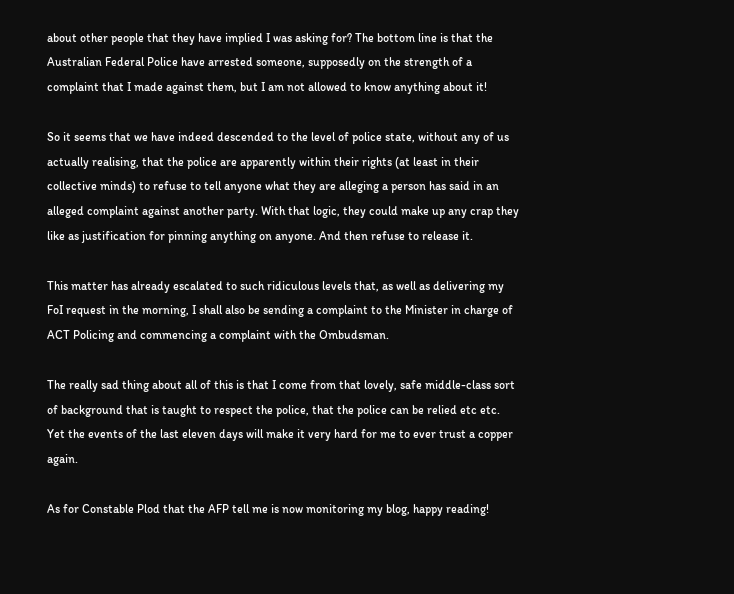about other people that they have implied I was asking for? The bottom line is that the Australian Federal Police have arrested someone, supposedly on the strength of a complaint that I made against them, but I am not allowed to know anything about it!

So it seems that we have indeed descended to the level of police state, without any of us actually realising, that the police are apparently within their rights (at least in their collective minds) to refuse to tell anyone what they are alleging a person has said in an alleged complaint against another party. With that logic, they could make up any crap they like as justification for pinning anything on anyone. And then refuse to release it.

This matter has already escalated to such ridiculous levels that, as well as delivering my FoI request in the morning, I shall also be sending a complaint to the Minister in charge of ACT Policing and commencing a complaint with the Ombudsman.

The really sad thing about all of this is that I come from that lovely, safe middle-class sort of background that is taught to respect the police, that the police can be relied etc etc. Yet the events of the last eleven days will make it very hard for me to ever trust a copper again.

As for Constable Plod that the AFP tell me is now monitoring my blog, happy reading!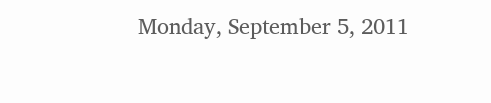Monday, September 5, 2011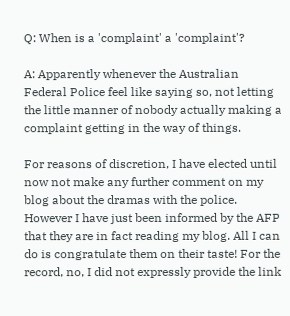Q: When is a 'complaint' a 'complaint'?

A: Apparently whenever the Australian Federal Police feel like saying so, not letting the little manner of nobody actually making a complaint getting in the way of things.

For reasons of discretion, I have elected until now not make any further comment on my blog about the dramas with the police. However I have just been informed by the AFP that they are in fact reading my blog. All I can do is congratulate them on their taste! For the record, no, I did not expressly provide the link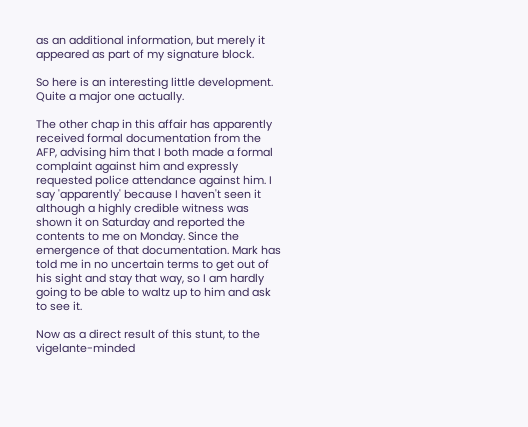as an additional information, but merely it appeared as part of my signature block.

So here is an interesting little development. Quite a major one actually.

The other chap in this affair has apparently received formal documentation from the AFP, advising him that I both made a formal complaint against him and expressly requested police attendance against him. I say 'apparently' because I haven't seen it although a highly credible witness was shown it on Saturday and reported the contents to me on Monday. Since the emergence of that documentation. Mark has told me in no uncertain terms to get out of his sight and stay that way, so I am hardly going to be able to waltz up to him and ask to see it.

Now as a direct result of this stunt, to the vigelante-minded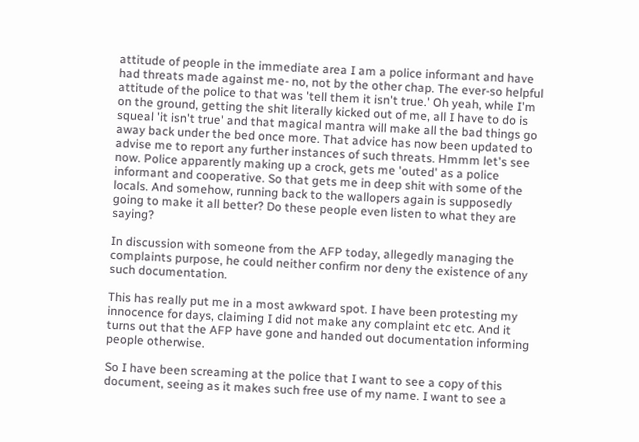attitude of people in the immediate area I am a police informant and have had threats made against me- no, not by the other chap. The ever-so helpful attitude of the police to that was 'tell them it isn't true.' Oh yeah, while I'm on the ground, getting the shit literally kicked out of me, all I have to do is squeal 'it isn't true' and that magical mantra will make all the bad things go away back under the bed once more. That advice has now been updated to advise me to report any further instances of such threats. Hmmm let's see now. Police apparently making up a crock, gets me 'outed' as a police informant and cooperative. So that gets me in deep shit with some of the locals. And somehow, running back to the wallopers again is supposedly going to make it all better? Do these people even listen to what they are saying?

In discussion with someone from the AFP today, allegedly managing the complaints purpose, he could neither confirm nor deny the existence of any such documentation.

This has really put me in a most awkward spot. I have been protesting my innocence for days, claiming I did not make any complaint etc etc. And it turns out that the AFP have gone and handed out documentation informing people otherwise.

So I have been screaming at the police that I want to see a copy of this document, seeing as it makes such free use of my name. I want to see a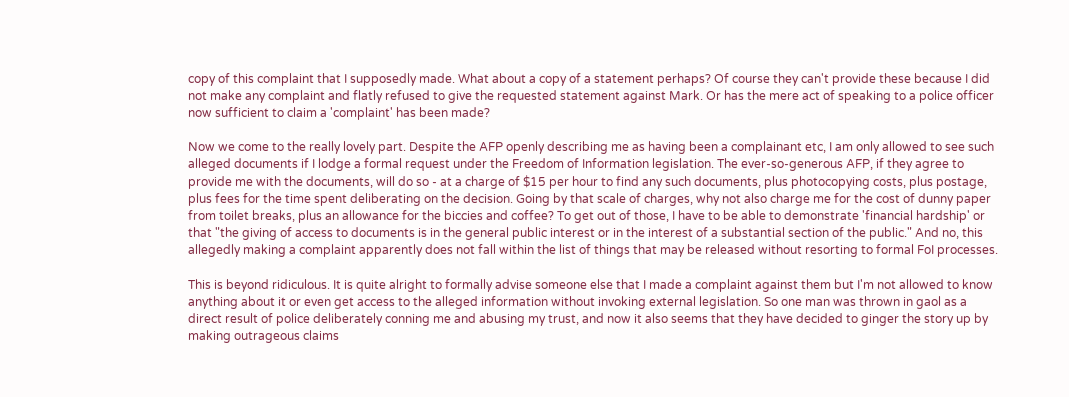copy of this complaint that I supposedly made. What about a copy of a statement perhaps? Of course they can't provide these because I did not make any complaint and flatly refused to give the requested statement against Mark. Or has the mere act of speaking to a police officer now sufficient to claim a 'complaint' has been made?

Now we come to the really lovely part. Despite the AFP openly describing me as having been a complainant etc, I am only allowed to see such alleged documents if I lodge a formal request under the Freedom of Information legislation. The ever-so-generous AFP, if they agree to provide me with the documents, will do so - at a charge of $15 per hour to find any such documents, plus photocopying costs, plus postage, plus fees for the time spent deliberating on the decision. Going by that scale of charges, why not also charge me for the cost of dunny paper from toilet breaks, plus an allowance for the biccies and coffee? To get out of those, I have to be able to demonstrate 'financial hardship' or that "the giving of access to documents is in the general public interest or in the interest of a substantial section of the public." And no, this allegedly making a complaint apparently does not fall within the list of things that may be released without resorting to formal FoI processes.

This is beyond ridiculous. It is quite alright to formally advise someone else that I made a complaint against them but I'm not allowed to know anything about it or even get access to the alleged information without invoking external legislation. So one man was thrown in gaol as a direct result of police deliberately conning me and abusing my trust, and now it also seems that they have decided to ginger the story up by making outrageous claims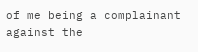of me being a complainant against the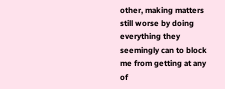other, making matters still worse by doing everything they seemingly can to block me from getting at any of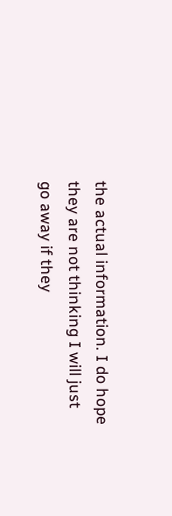the actual information. I do hope they are not thinking I will just go away if they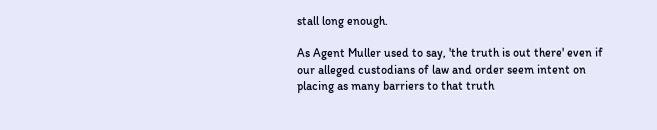stall long enough.

As Agent Muller used to say, 'the truth is out there' even if our alleged custodians of law and order seem intent on placing as many barriers to that truth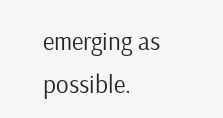emerging as possible.